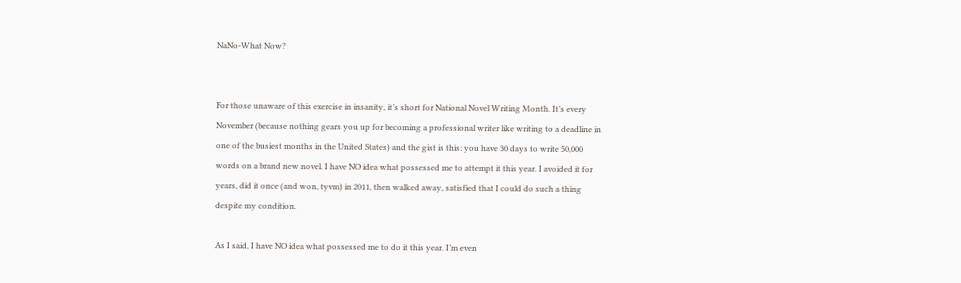NaNo-What Now?


For those unaware of this exercise in insanity, it’s short for National Novel Writing Month. It’s every November (because nothing gears you up for becoming a professional writer like writing to a deadline in one of the busiest months in the United States) and the gist is this: you have 30 days to write 50,000 words on a brand new novel. I have NO idea what possessed me to attempt it this year. I avoided it for years, did it once (and won, tyvm) in 2011, then walked away, satisfied that I could do such a thing despite my condition.

As I said, I have NO idea what possessed me to do it this year. I’m even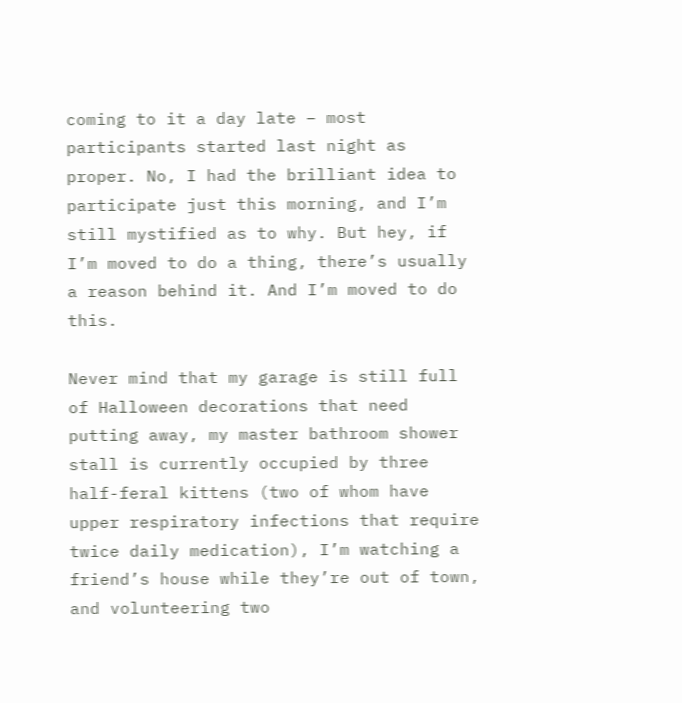coming to it a day late – most participants started last night as proper. No, I had the brilliant idea to participate just this morning, and I’m still mystified as to why. But hey, if I’m moved to do a thing, there’s usually a reason behind it. And I’m moved to do this.

Never mind that my garage is still full of Halloween decorations that need putting away, my master bathroom shower stall is currently occupied by three half-feral kittens (two of whom have upper respiratory infections that require twice daily medication), I’m watching a friend’s house while they’re out of town, and volunteering two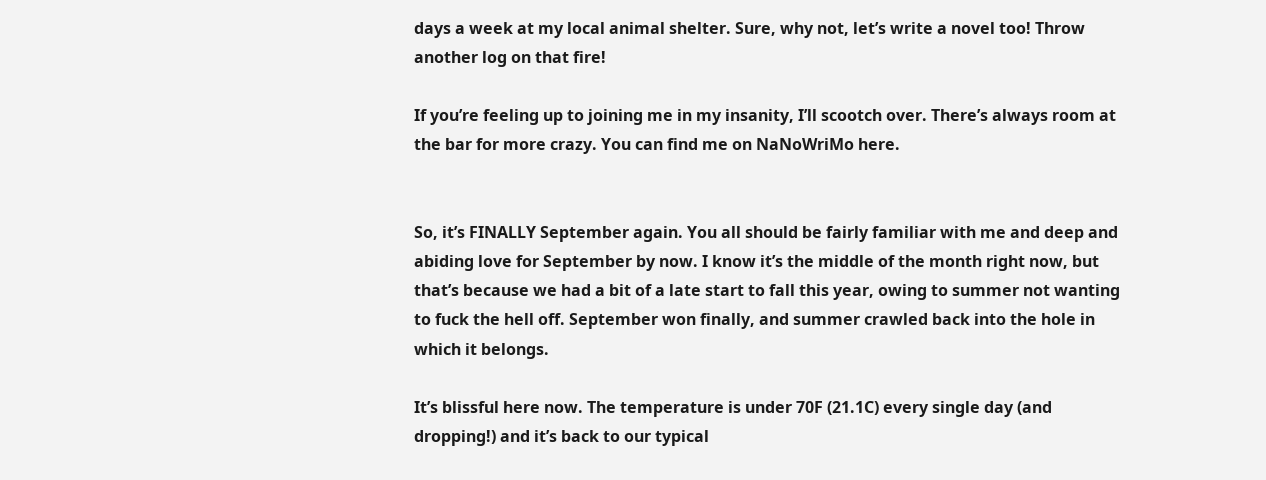days a week at my local animal shelter. Sure, why not, let’s write a novel too! Throw another log on that fire!

If you’re feeling up to joining me in my insanity, I’ll scootch over. There’s always room at the bar for more crazy. You can find me on NaNoWriMo here.


So, it’s FINALLY September again. You all should be fairly familiar with me and deep and abiding love for September by now. I know it’s the middle of the month right now, but that’s because we had a bit of a late start to fall this year, owing to summer not wanting to fuck the hell off. September won finally, and summer crawled back into the hole in which it belongs.

It’s blissful here now. The temperature is under 70F (21.1C) every single day (and dropping!) and it’s back to our typical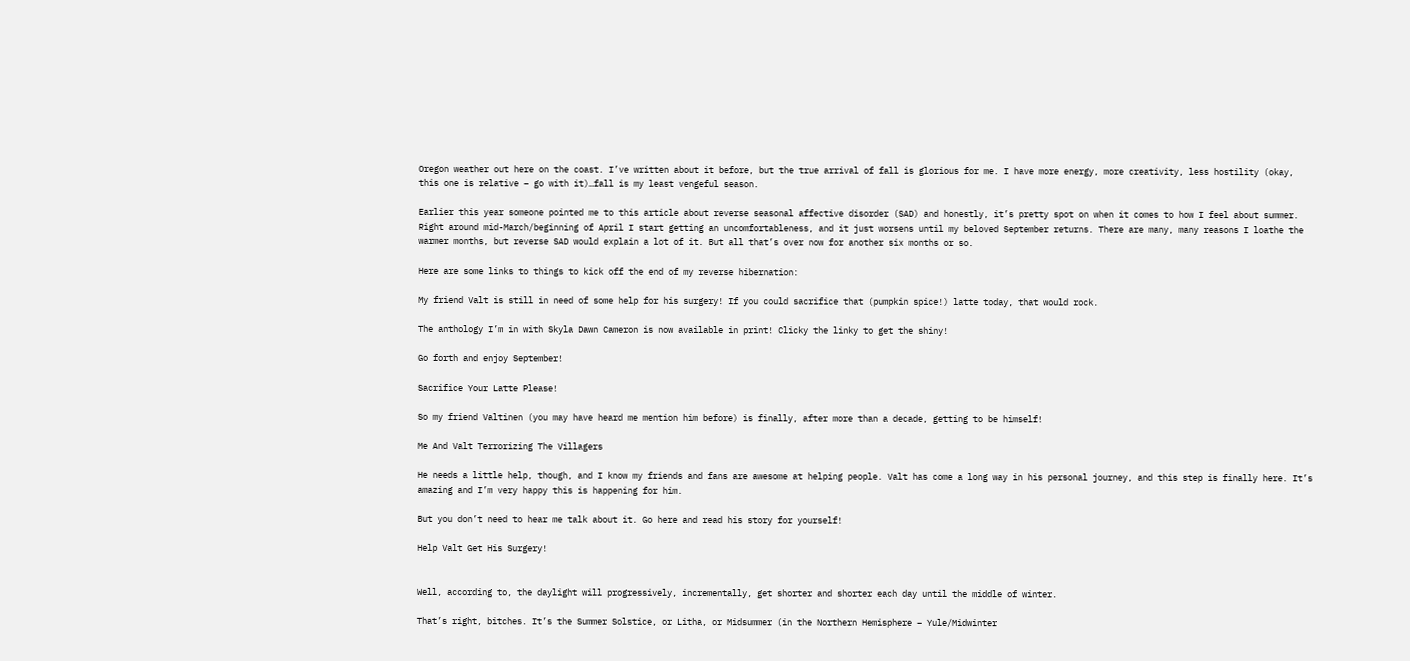Oregon weather out here on the coast. I’ve written about it before, but the true arrival of fall is glorious for me. I have more energy, more creativity, less hostility (okay, this one is relative – go with it)…fall is my least vengeful season.

Earlier this year someone pointed me to this article about reverse seasonal affective disorder (SAD) and honestly, it’s pretty spot on when it comes to how I feel about summer. Right around mid-March/beginning of April I start getting an uncomfortableness, and it just worsens until my beloved September returns. There are many, many reasons I loathe the warmer months, but reverse SAD would explain a lot of it. But all that’s over now for another six months or so.

Here are some links to things to kick off the end of my reverse hibernation:

My friend Valt is still in need of some help for his surgery! If you could sacrifice that (pumpkin spice!) latte today, that would rock.

The anthology I’m in with Skyla Dawn Cameron is now available in print! Clicky the linky to get the shiny!

Go forth and enjoy September!

Sacrifice Your Latte Please!

So my friend Valtinen (you may have heard me mention him before) is finally, after more than a decade, getting to be himself!

Me And Valt Terrorizing The Villagers

He needs a little help, though, and I know my friends and fans are awesome at helping people. Valt has come a long way in his personal journey, and this step is finally here. It’s amazing and I’m very happy this is happening for him.

But you don’t need to hear me talk about it. Go here and read his story for yourself!

Help Valt Get His Surgery!


Well, according to, the daylight will progressively, incrementally, get shorter and shorter each day until the middle of winter.

That’s right, bitches. It’s the Summer Solstice, or Litha, or Midsummer (in the Northern Hemisphere – Yule/Midwinter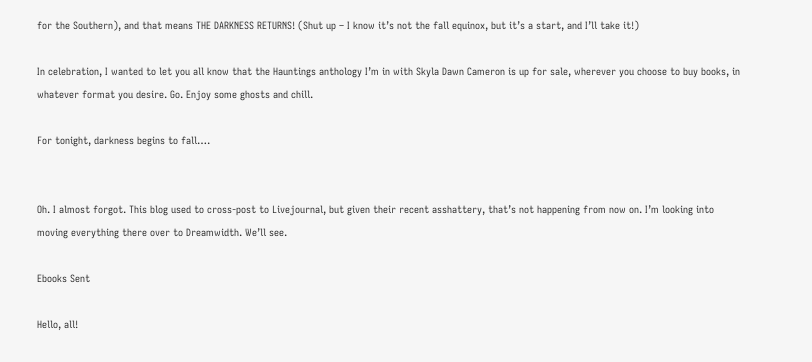for the Southern), and that means THE DARKNESS RETURNS! (Shut up – I know it’s not the fall equinox, but it’s a start, and I’ll take it!)

In celebration, I wanted to let you all know that the Hauntings anthology I’m in with Skyla Dawn Cameron is up for sale, wherever you choose to buy books, in whatever format you desire. Go. Enjoy some ghosts and chill.

For tonight, darkness begins to fall….


Oh. I almost forgot. This blog used to cross-post to Livejournal, but given their recent asshattery, that’s not happening from now on. I’m looking into moving everything there over to Dreamwidth. We’ll see.

Ebooks Sent

Hello, all!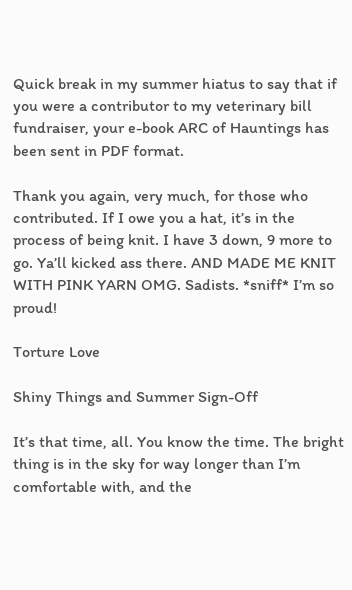Quick break in my summer hiatus to say that if you were a contributor to my veterinary bill fundraiser, your e-book ARC of Hauntings has been sent in PDF format.

Thank you again, very much, for those who contributed. If I owe you a hat, it’s in the process of being knit. I have 3 down, 9 more to go. Ya’ll kicked ass there. AND MADE ME KNIT WITH PINK YARN OMG. Sadists. *sniff* I’m so proud!

Torture Love

Shiny Things and Summer Sign-Off

It’s that time, all. You know the time. The bright thing is in the sky for way longer than I’m comfortable with, and the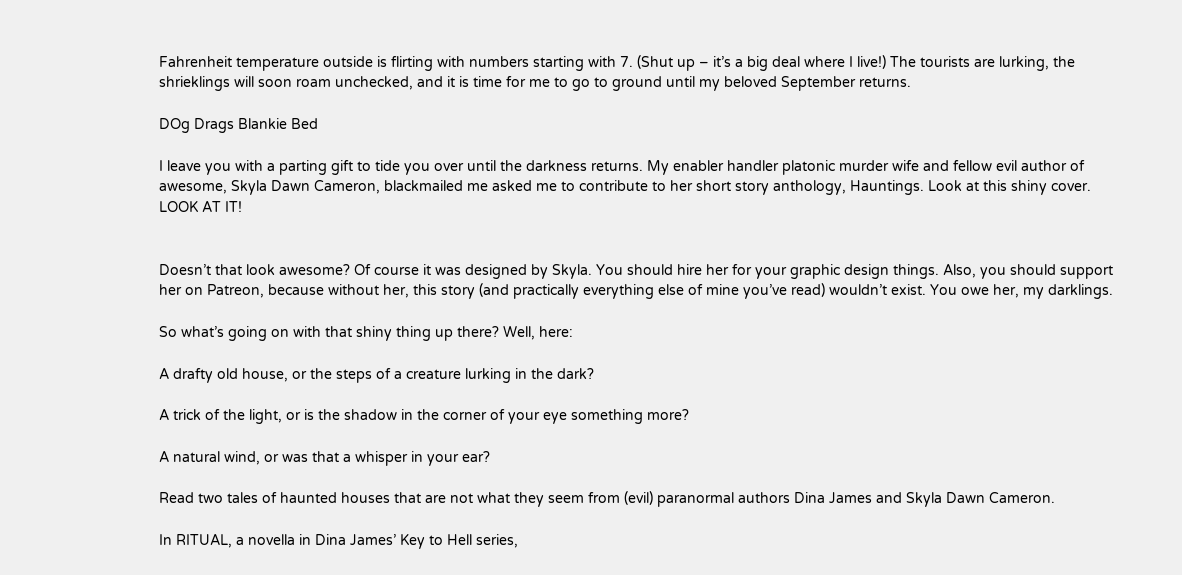Fahrenheit temperature outside is flirting with numbers starting with 7. (Shut up – it’s a big deal where I live!) The tourists are lurking, the shrieklings will soon roam unchecked, and it is time for me to go to ground until my beloved September returns.

DOg Drags Blankie Bed

I leave you with a parting gift to tide you over until the darkness returns. My enabler handler platonic murder wife and fellow evil author of awesome, Skyla Dawn Cameron, blackmailed me asked me to contribute to her short story anthology, Hauntings. Look at this shiny cover. LOOK AT IT!


Doesn’t that look awesome? Of course it was designed by Skyla. You should hire her for your graphic design things. Also, you should support her on Patreon, because without her, this story (and practically everything else of mine you’ve read) wouldn’t exist. You owe her, my darklings.

So what’s going on with that shiny thing up there? Well, here:

A drafty old house, or the steps of a creature lurking in the dark?

A trick of the light, or is the shadow in the corner of your eye something more?

A natural wind, or was that a whisper in your ear?

Read two tales of haunted houses that are not what they seem from (evil) paranormal authors Dina James and Skyla Dawn Cameron.

In RITUAL, a novella in Dina James’ Key to Hell series,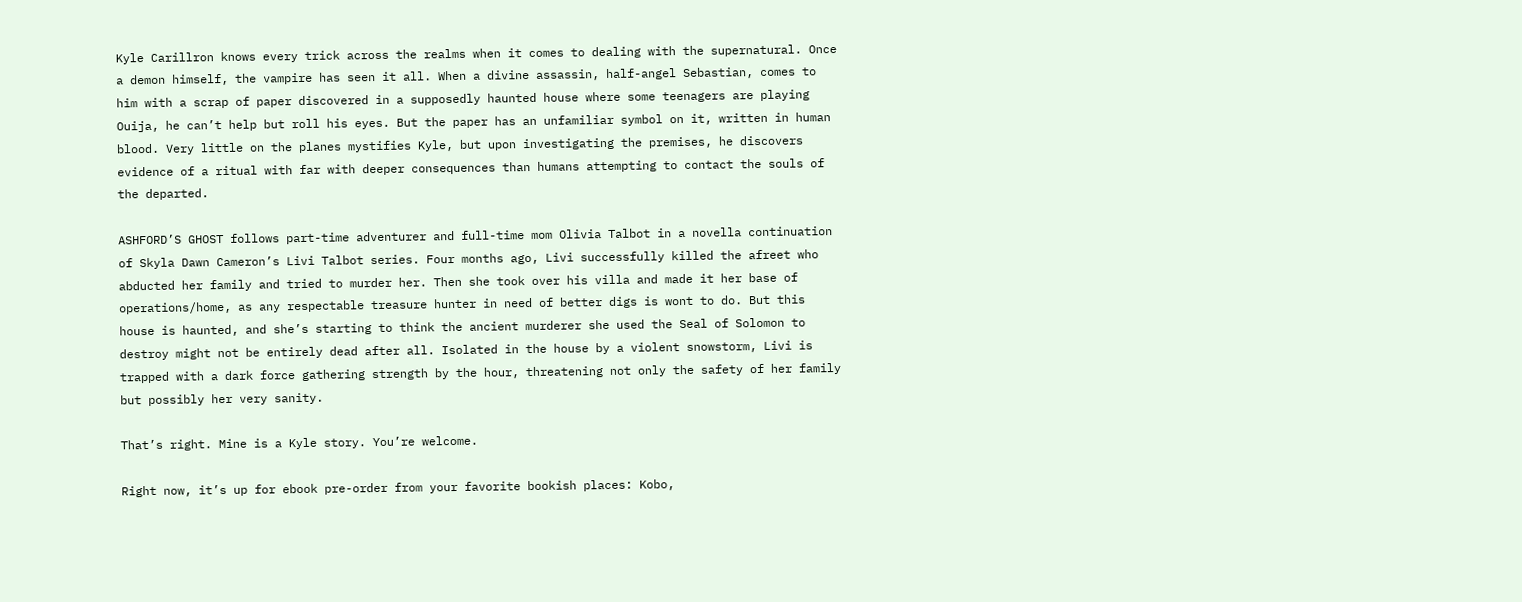Kyle Carillron knows every trick across the realms when it comes to dealing with the supernatural. Once a demon himself, the vampire has seen it all. When a divine assassin, half-angel Sebastian, comes to him with a scrap of paper discovered in a supposedly haunted house where some teenagers are playing Ouija, he can’t help but roll his eyes. But the paper has an unfamiliar symbol on it, written in human blood. Very little on the planes mystifies Kyle, but upon investigating the premises, he discovers evidence of a ritual with far with deeper consequences than humans attempting to contact the souls of the departed.

ASHFORD’S GHOST follows part-time adventurer and full-time mom Olivia Talbot in a novella continuation of Skyla Dawn Cameron’s Livi Talbot series. Four months ago, Livi successfully killed the afreet who abducted her family and tried to murder her. Then she took over his villa and made it her base of operations/home, as any respectable treasure hunter in need of better digs is wont to do. But this house is haunted, and she’s starting to think the ancient murderer she used the Seal of Solomon to destroy might not be entirely dead after all. Isolated in the house by a violent snowstorm, Livi is trapped with a dark force gathering strength by the hour, threatening not only the safety of her family but possibly her very sanity.

That’s right. Mine is a Kyle story. You’re welcome.

Right now, it’s up for ebook pre-order from your favorite bookish places: Kobo,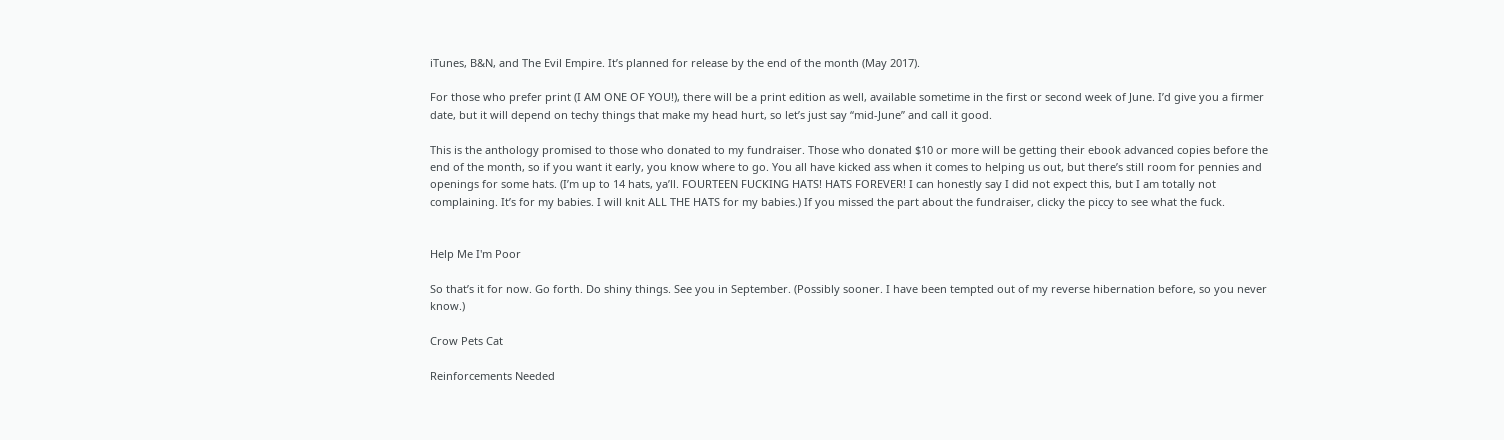iTunes, B&N, and The Evil Empire. It’s planned for release by the end of the month (May 2017).

For those who prefer print (I AM ONE OF YOU!), there will be a print edition as well, available sometime in the first or second week of June. I’d give you a firmer date, but it will depend on techy things that make my head hurt, so let’s just say “mid-June” and call it good.

This is the anthology promised to those who donated to my fundraiser. Those who donated $10 or more will be getting their ebook advanced copies before the end of the month, so if you want it early, you know where to go. You all have kicked ass when it comes to helping us out, but there’s still room for pennies and openings for some hats. (I’m up to 14 hats, ya’ll. FOURTEEN FUCKING HATS! HATS FOREVER! I can honestly say I did not expect this, but I am totally not complaining. It’s for my babies. I will knit ALL THE HATS for my babies.) If you missed the part about the fundraiser, clicky the piccy to see what the fuck.


Help Me I'm Poor

So that’s it for now. Go forth. Do shiny things. See you in September. (Possibly sooner. I have been tempted out of my reverse hibernation before, so you never know.)

Crow Pets Cat

Reinforcements Needed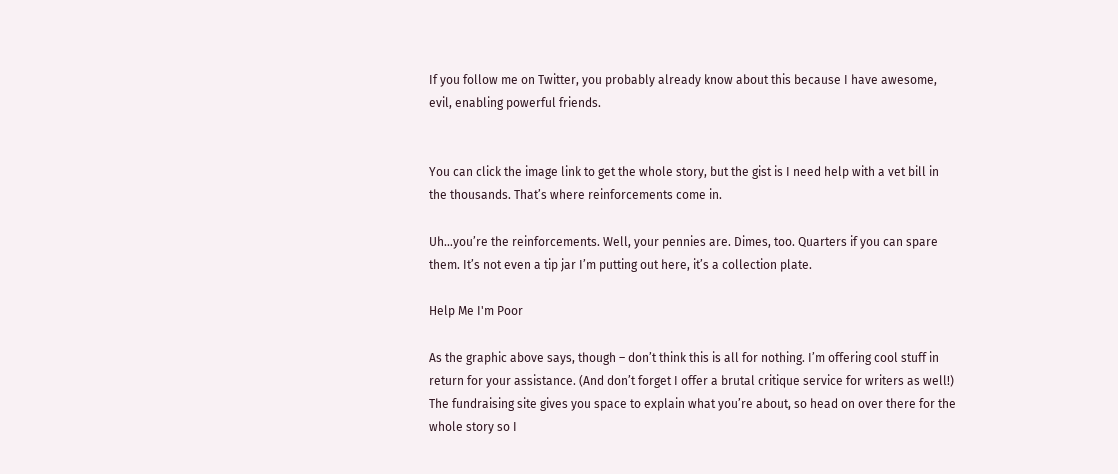If you follow me on Twitter, you probably already know about this because I have awesome, evil, enabling powerful friends.


You can click the image link to get the whole story, but the gist is I need help with a vet bill in the thousands. That’s where reinforcements come in.

Uh…you’re the reinforcements. Well, your pennies are. Dimes, too. Quarters if you can spare them. It’s not even a tip jar I’m putting out here, it’s a collection plate.

Help Me I'm Poor

As the graphic above says, though – don’t think this is all for nothing. I’m offering cool stuff in return for your assistance. (And don’t forget I offer a brutal critique service for writers as well!) The fundraising site gives you space to explain what you’re about, so head on over there for the whole story so I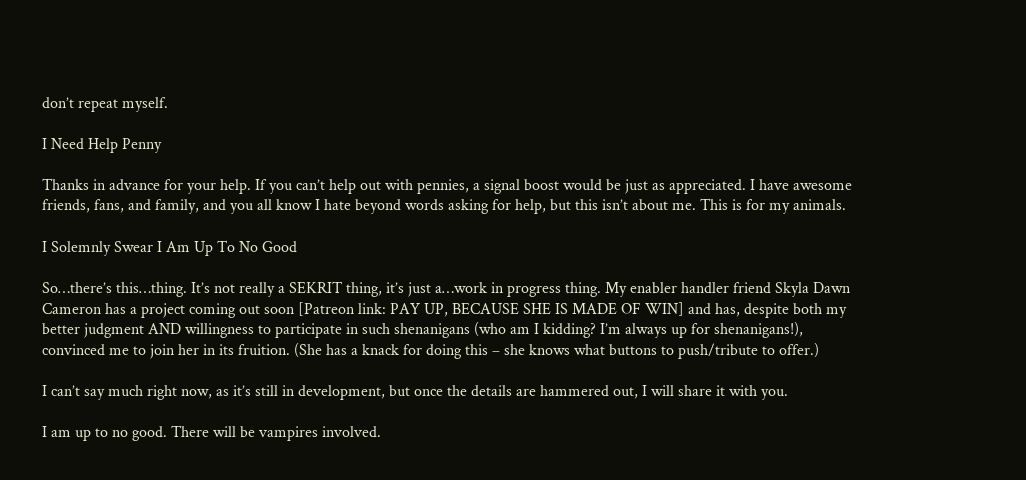don’t repeat myself.

I Need Help Penny

Thanks in advance for your help. If you can’t help out with pennies, a signal boost would be just as appreciated. I have awesome friends, fans, and family, and you all know I hate beyond words asking for help, but this isn’t about me. This is for my animals.

I Solemnly Swear I Am Up To No Good

So…there’s this…thing. It’s not really a SEKRIT thing, it’s just a…work in progress thing. My enabler handler friend Skyla Dawn Cameron has a project coming out soon [Patreon link: PAY UP, BECAUSE SHE IS MADE OF WIN] and has, despite both my better judgment AND willingness to participate in such shenanigans (who am I kidding? I’m always up for shenanigans!), convinced me to join her in its fruition. (She has a knack for doing this – she knows what buttons to push/tribute to offer.)

I can’t say much right now, as it’s still in development, but once the details are hammered out, I will share it with you.

I am up to no good. There will be vampires involved.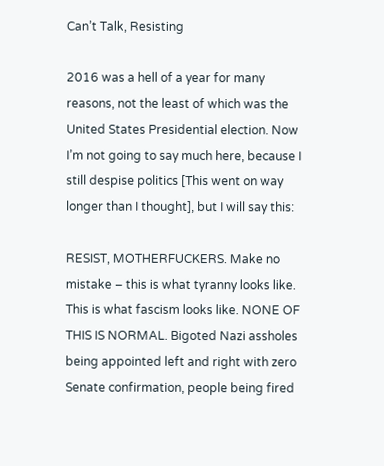Can’t Talk, Resisting

2016 was a hell of a year for many reasons, not the least of which was the United States Presidential election. Now I’m not going to say much here, because I still despise politics [This went on way longer than I thought], but I will say this:

RESIST, MOTHERFUCKERS. Make no mistake – this is what tyranny looks like. This is what fascism looks like. NONE OF THIS IS NORMAL. Bigoted Nazi assholes being appointed left and right with zero Senate confirmation, people being fired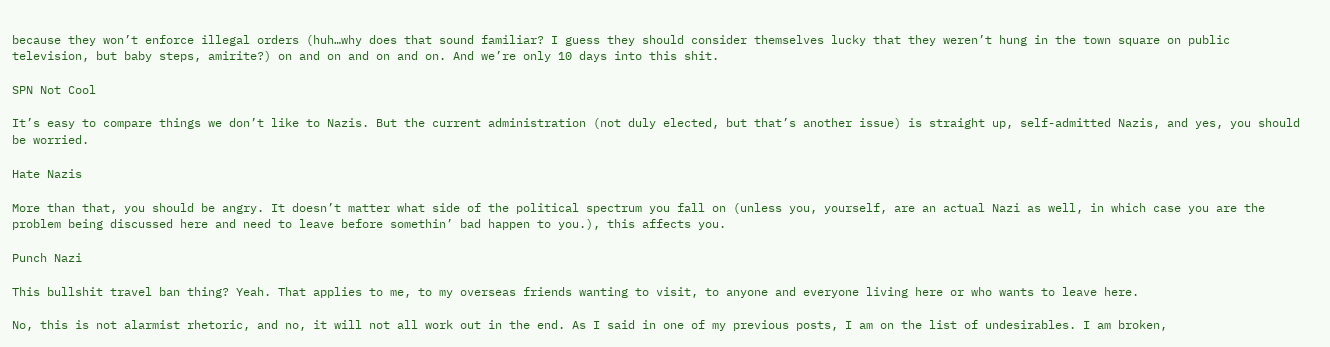because they won’t enforce illegal orders (huh…why does that sound familiar? I guess they should consider themselves lucky that they weren’t hung in the town square on public television, but baby steps, amirite?) on and on and on and on. And we’re only 10 days into this shit.

SPN Not Cool

It’s easy to compare things we don’t like to Nazis. But the current administration (not duly elected, but that’s another issue) is straight up, self-admitted Nazis, and yes, you should be worried.

Hate Nazis

More than that, you should be angry. It doesn’t matter what side of the political spectrum you fall on (unless you, yourself, are an actual Nazi as well, in which case you are the problem being discussed here and need to leave before somethin’ bad happen to you.), this affects you.

Punch Nazi

This bullshit travel ban thing? Yeah. That applies to me, to my overseas friends wanting to visit, to anyone and everyone living here or who wants to leave here.

No, this is not alarmist rhetoric, and no, it will not all work out in the end. As I said in one of my previous posts, I am on the list of undesirables. I am broken,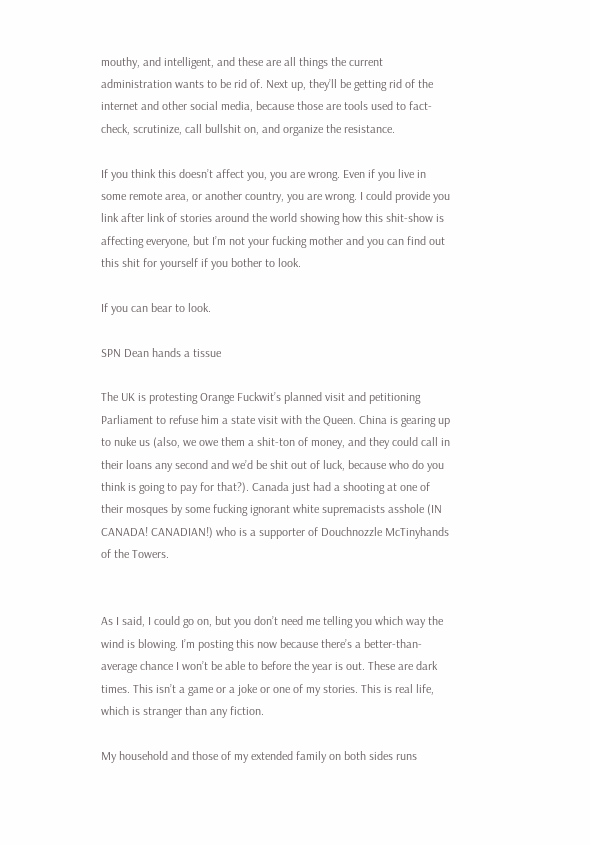mouthy, and intelligent, and these are all things the current administration wants to be rid of. Next up, they’ll be getting rid of the internet and other social media, because those are tools used to fact-check, scrutinize, call bullshit on, and organize the resistance.

If you think this doesn’t affect you, you are wrong. Even if you live in some remote area, or another country, you are wrong. I could provide you link after link of stories around the world showing how this shit-show is affecting everyone, but I’m not your fucking mother and you can find out this shit for yourself if you bother to look.

If you can bear to look.

SPN Dean hands a tissue

The UK is protesting Orange Fuckwit’s planned visit and petitioning Parliament to refuse him a state visit with the Queen. China is gearing up to nuke us (also, we owe them a shit-ton of money, and they could call in their loans any second and we’d be shit out of luck, because who do you think is going to pay for that?). Canada just had a shooting at one of their mosques by some fucking ignorant white supremacists asshole (IN CANADA! CANADIAN!) who is a supporter of Douchnozzle McTinyhands of the Towers.


As I said, I could go on, but you don’t need me telling you which way the wind is blowing. I’m posting this now because there’s a better-than-average chance I won’t be able to before the year is out. These are dark times. This isn’t a game or a joke or one of my stories. This is real life, which is stranger than any fiction.

My household and those of my extended family on both sides runs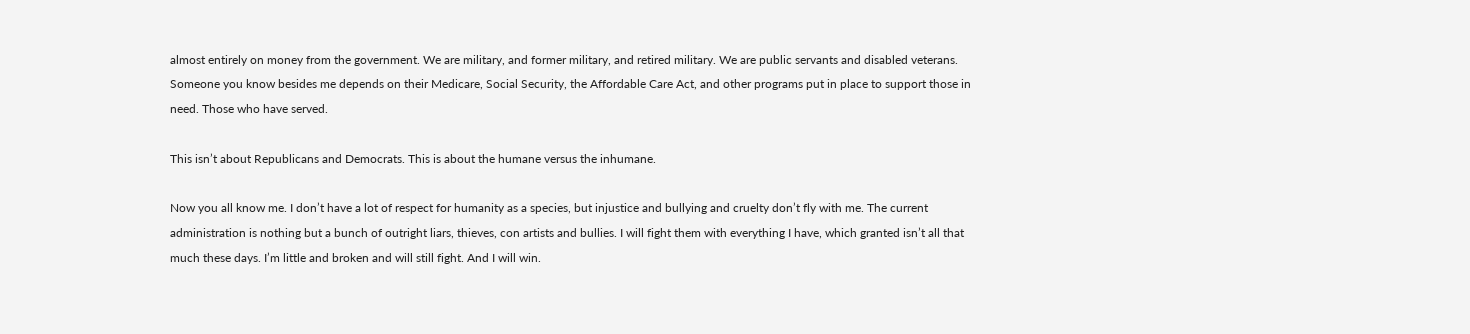almost entirely on money from the government. We are military, and former military, and retired military. We are public servants and disabled veterans. Someone you know besides me depends on their Medicare, Social Security, the Affordable Care Act, and other programs put in place to support those in need. Those who have served.

This isn’t about Republicans and Democrats. This is about the humane versus the inhumane.

Now you all know me. I don’t have a lot of respect for humanity as a species, but injustice and bullying and cruelty don’t fly with me. The current administration is nothing but a bunch of outright liars, thieves, con artists and bullies. I will fight them with everything I have, which granted isn’t all that much these days. I’m little and broken and will still fight. And I will win.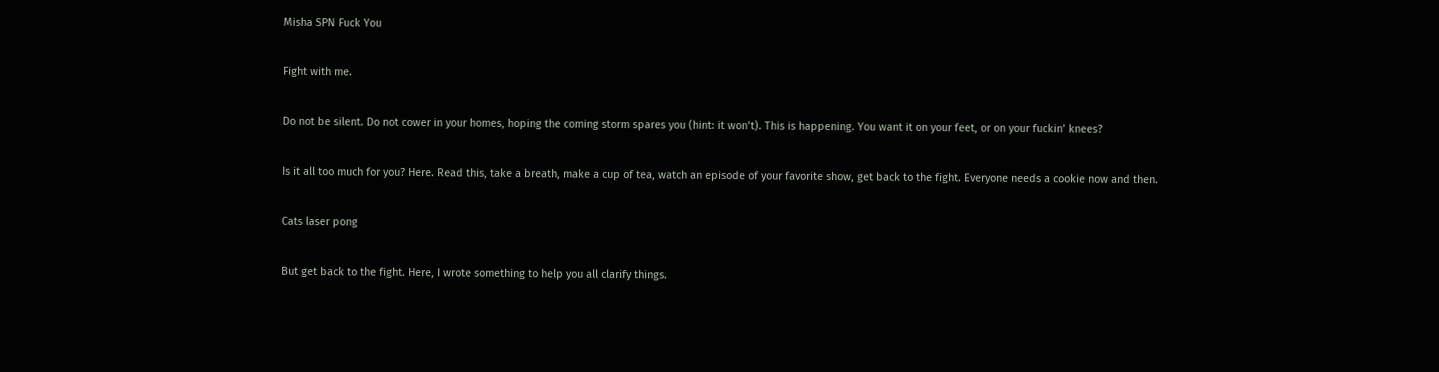Misha SPN Fuck You

Fight with me.

Do not be silent. Do not cower in your homes, hoping the coming storm spares you (hint: it won’t). This is happening. You want it on your feet, or on your fuckin’ knees?

Is it all too much for you? Here. Read this, take a breath, make a cup of tea, watch an episode of your favorite show, get back to the fight. Everyone needs a cookie now and then.

Cats laser pong

But get back to the fight. Here, I wrote something to help you all clarify things.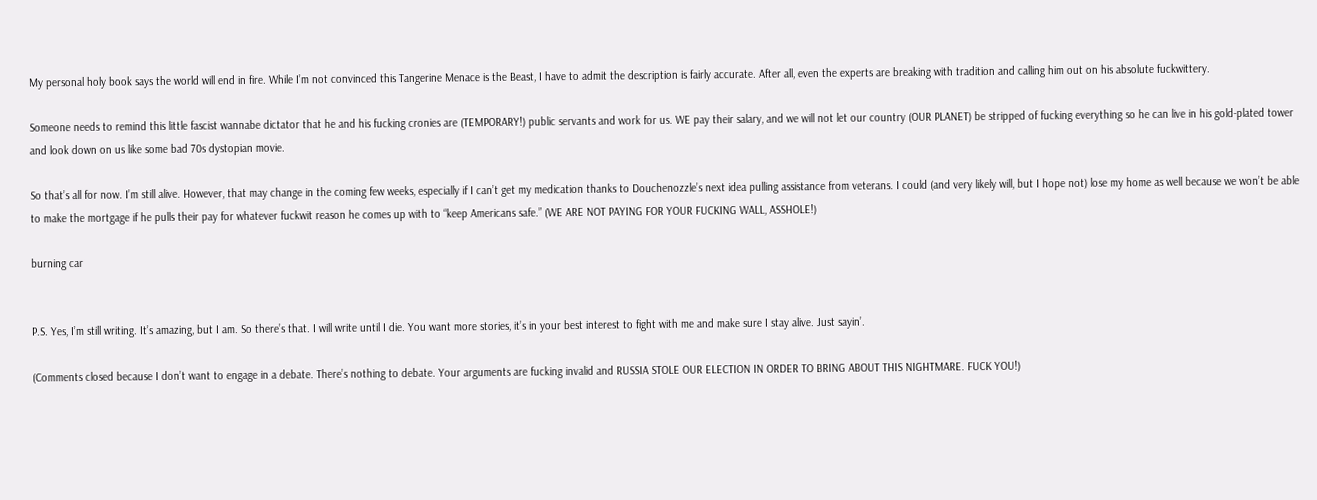My personal holy book says the world will end in fire. While I’m not convinced this Tangerine Menace is the Beast, I have to admit the description is fairly accurate. After all, even the experts are breaking with tradition and calling him out on his absolute fuckwittery.

Someone needs to remind this little fascist wannabe dictator that he and his fucking cronies are (TEMPORARY!) public servants and work for us. WE pay their salary, and we will not let our country (OUR PLANET) be stripped of fucking everything so he can live in his gold-plated tower and look down on us like some bad 70s dystopian movie.

So that’s all for now. I’m still alive. However, that may change in the coming few weeks, especially if I can’t get my medication thanks to Douchenozzle’s next idea pulling assistance from veterans. I could (and very likely will, but I hope not) lose my home as well because we won’t be able to make the mortgage if he pulls their pay for whatever fuckwit reason he comes up with to “keep Americans safe.” (WE ARE NOT PAYING FOR YOUR FUCKING WALL, ASSHOLE!)

burning car


P.S. Yes, I’m still writing. It’s amazing, but I am. So there’s that. I will write until I die. You want more stories, it’s in your best interest to fight with me and make sure I stay alive. Just sayin’.

(Comments closed because I don’t want to engage in a debate. There’s nothing to debate. Your arguments are fucking invalid and RUSSIA STOLE OUR ELECTION IN ORDER TO BRING ABOUT THIS NIGHTMARE. FUCK YOU!)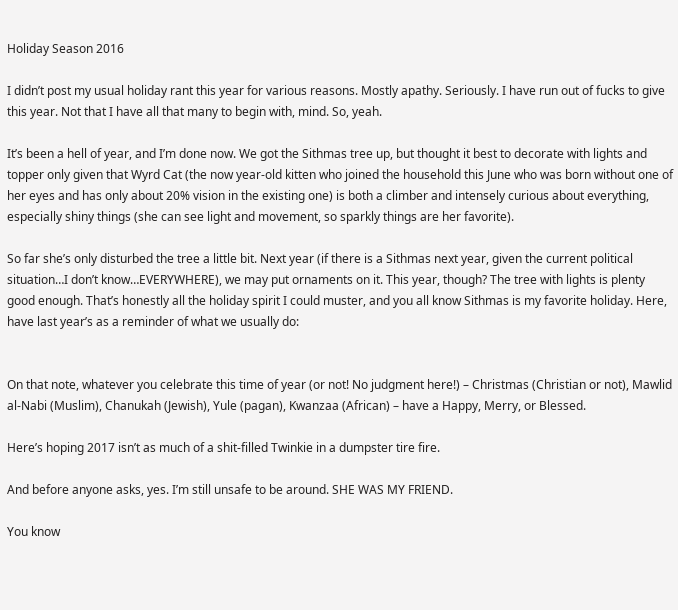Holiday Season 2016

I didn’t post my usual holiday rant this year for various reasons. Mostly apathy. Seriously. I have run out of fucks to give this year. Not that I have all that many to begin with, mind. So, yeah.

It’s been a hell of year, and I’m done now. We got the Sithmas tree up, but thought it best to decorate with lights and topper only given that Wyrd Cat (the now year-old kitten who joined the household this June who was born without one of her eyes and has only about 20% vision in the existing one) is both a climber and intensely curious about everything, especially shiny things (she can see light and movement, so sparkly things are her favorite).

So far she’s only disturbed the tree a little bit. Next year (if there is a Sithmas next year, given the current political situation…I don’t know…EVERYWHERE), we may put ornaments on it. This year, though? The tree with lights is plenty good enough. That’s honestly all the holiday spirit I could muster, and you all know Sithmas is my favorite holiday. Here, have last year’s as a reminder of what we usually do:


On that note, whatever you celebrate this time of year (or not! No judgment here!) – Christmas (Christian or not), Mawlid al-Nabi (Muslim), Chanukah (Jewish), Yule (pagan), Kwanzaa (African) – have a Happy, Merry, or Blessed.

Here’s hoping 2017 isn’t as much of a shit-filled Twinkie in a dumpster tire fire.

And before anyone asks, yes. I’m still unsafe to be around. SHE WAS MY FRIEND.

You know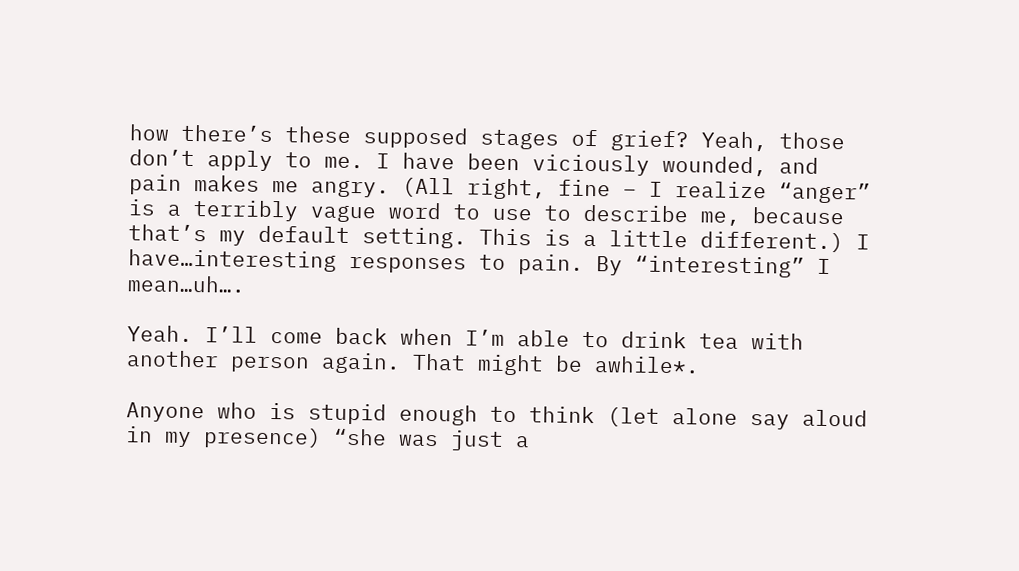how there’s these supposed stages of grief? Yeah, those don’t apply to me. I have been viciously wounded, and pain makes me angry. (All right, fine – I realize “anger” is a terribly vague word to use to describe me, because that’s my default setting. This is a little different.) I have…interesting responses to pain. By “interesting” I mean…uh….

Yeah. I’ll come back when I’m able to drink tea with another person again. That might be awhile*.

Anyone who is stupid enough to think (let alone say aloud in my presence) “she was just a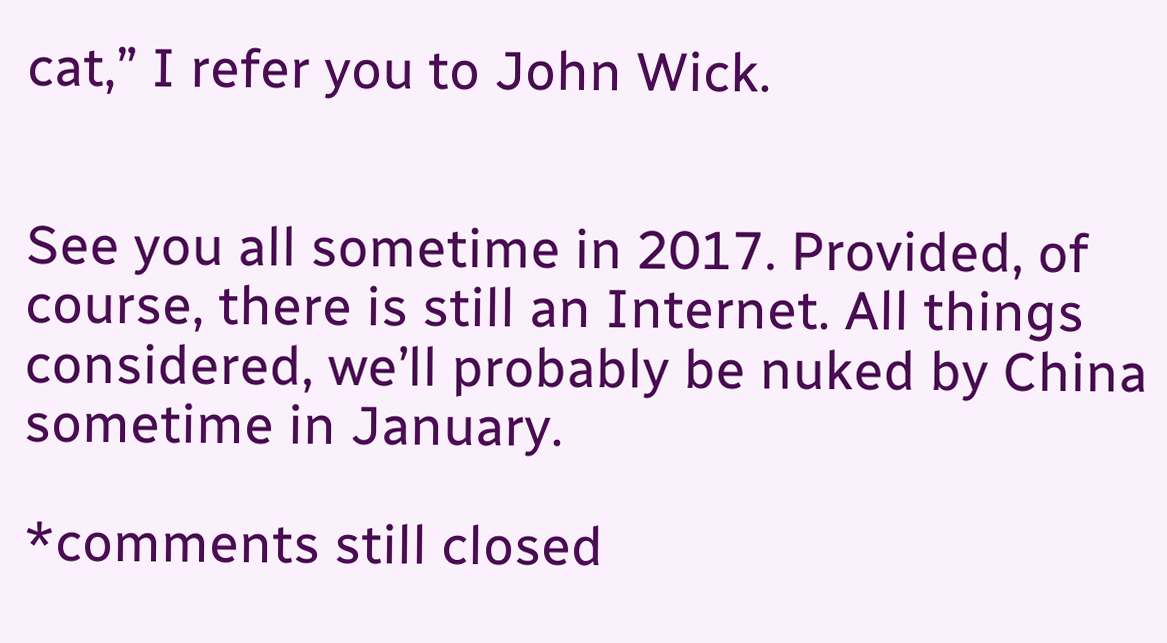cat,” I refer you to John Wick.


See you all sometime in 2017. Provided, of course, there is still an Internet. All things considered, we’ll probably be nuked by China sometime in January.

*comments still closed